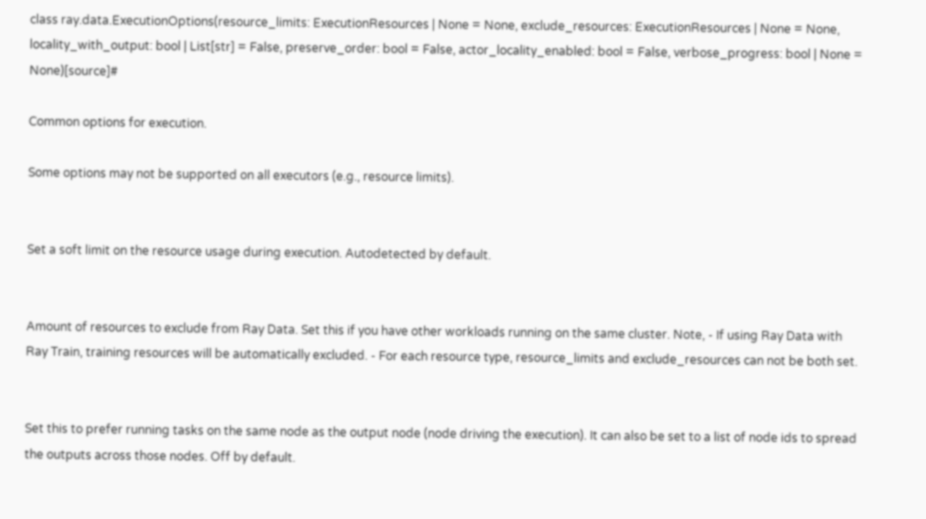class ray.data.ExecutionOptions(resource_limits: ExecutionResources | None = None, exclude_resources: ExecutionResources | None = None, locality_with_output: bool | List[str] = False, preserve_order: bool = False, actor_locality_enabled: bool = False, verbose_progress: bool | None = None)[source]#

Common options for execution.

Some options may not be supported on all executors (e.g., resource limits).


Set a soft limit on the resource usage during execution. Autodetected by default.


Amount of resources to exclude from Ray Data. Set this if you have other workloads running on the same cluster. Note, - If using Ray Data with Ray Train, training resources will be automatically excluded. - For each resource type, resource_limits and exclude_resources can not be both set.


Set this to prefer running tasks on the same node as the output node (node driving the execution). It can also be set to a list of node ids to spread the outputs across those nodes. Off by default.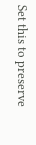Set this to preserve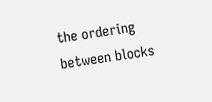the ordering between blocks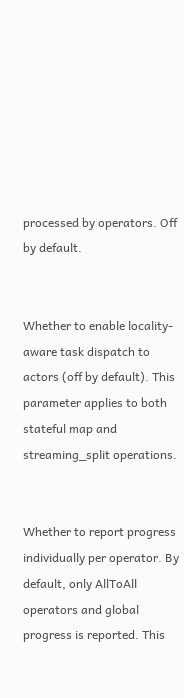processed by operators. Off by default.


Whether to enable locality-aware task dispatch to actors (off by default). This parameter applies to both stateful map and streaming_split operations.


Whether to report progress individually per operator. By default, only AllToAll operators and global progress is reported. This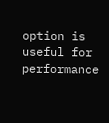option is useful for performance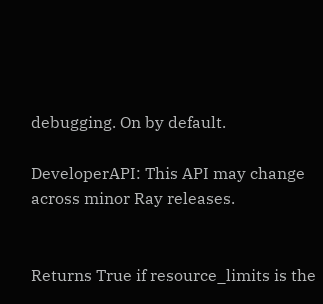debugging. On by default.

DeveloperAPI: This API may change across minor Ray releases.


Returns True if resource_limits is the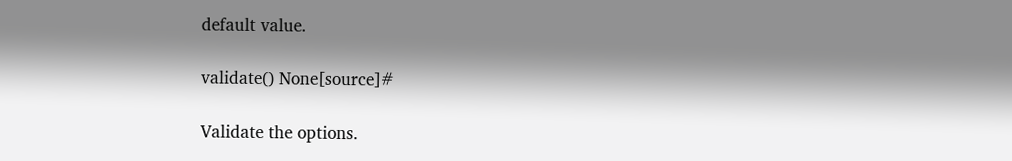default value.

validate() None[source]#

Validate the options.